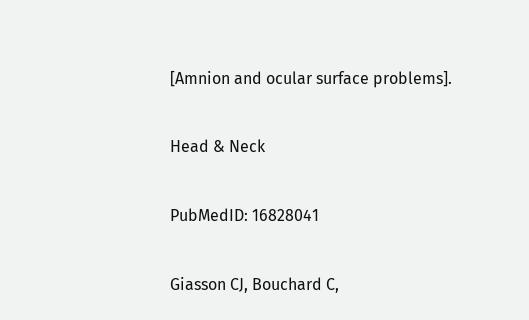[Amnion and ocular surface problems].

Head & Neck

PubMedID: 16828041

Giasson CJ, Bouchard C,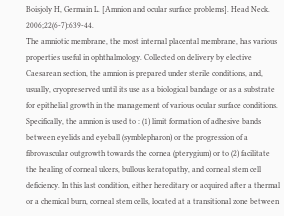Boisjoly H, Germain L. [Amnion and ocular surface problems]. Head Neck. 2006;22(6-7):639-44.
The amniotic membrane, the most internal placental membrane, has various properties useful in ophthalmology. Collected on delivery by elective Caesarean section, the amnion is prepared under sterile conditions, and, usually, cryopreserved until its use as a biological bandage or as a substrate for epithelial growth in the management of various ocular surface conditions. Specifically, the amnion is used to : (1) limit formation of adhesive bands between eyelids and eyeball (symblepharon) or the progression of a fibrovascular outgrowth towards the cornea (pterygium) or to (2) facilitate the healing of corneal ulcers, bullous keratopathy, and corneal stem cell deficiency. In this last condition, either hereditary or acquired after a thermal or a chemical burn, corneal stem cells, located at a transitional zone between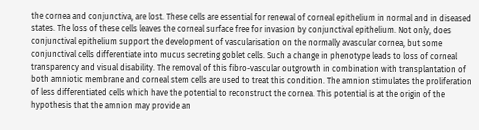the cornea and conjunctiva, are lost. These cells are essential for renewal of corneal epithelium in normal and in diseased states. The loss of these cells leaves the corneal surface free for invasion by conjunctival epithelium. Not only, does conjunctival epithelium support the development of vascularisation on the normally avascular cornea, but some conjunctival cells differentiate into mucus secreting goblet cells. Such a change in phenotype leads to loss of corneal transparency and visual disability. The removal of this fibro-vascular outgrowth in combination with transplantation of both amniotic membrane and corneal stem cells are used to treat this condition. The amnion stimulates the proliferation of less differentiated cells which have the potential to reconstruct the cornea. This potential is at the origin of the hypothesis that the amnion may provide an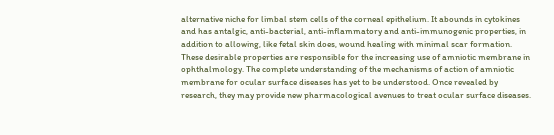alternative niche for limbal stem cells of the corneal epithelium. It abounds in cytokines and has antalgic, anti-bacterial, anti-inflammatory and anti-immunogenic properties, in addition to allowing, like fetal skin does, wound healing with minimal scar formation. These desirable properties are responsible for the increasing use of amniotic membrane in ophthalmology. The complete understanding of the mechanisms of action of amniotic membrane for ocular surface diseases has yet to be understood. Once revealed by research, they may provide new pharmacological avenues to treat ocular surface diseases.